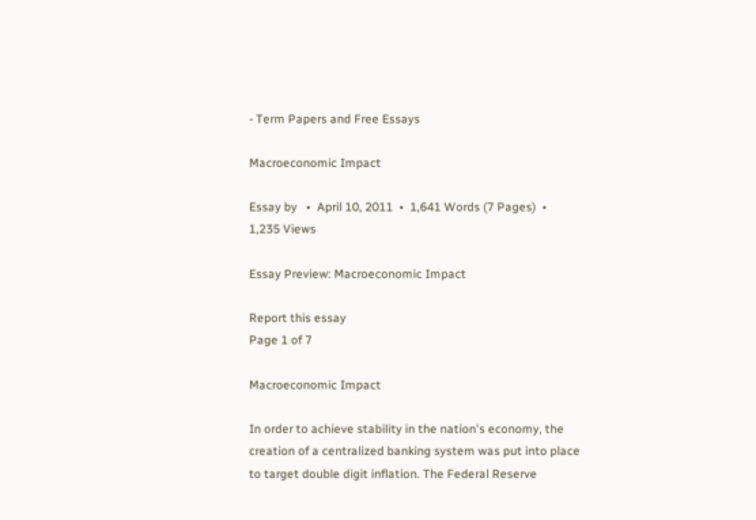- Term Papers and Free Essays

Macroeconomic Impact

Essay by   •  April 10, 2011  •  1,641 Words (7 Pages)  •  1,235 Views

Essay Preview: Macroeconomic Impact

Report this essay
Page 1 of 7

Macroeconomic Impact

In order to achieve stability in the nation's economy, the creation of a centralized banking system was put into place to target double digit inflation. The Federal Reserve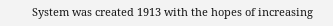System was created 1913 with the hopes of increasing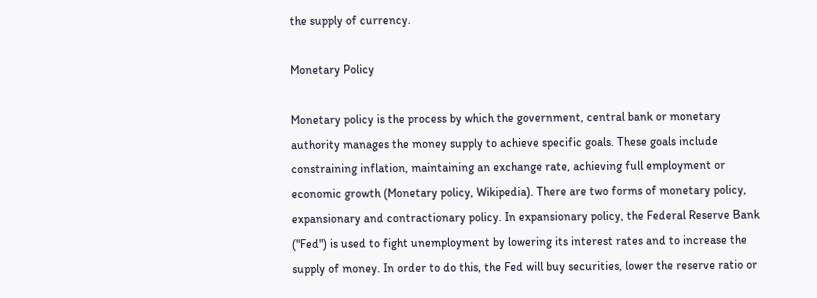the supply of currency.

Monetary Policy

Monetary policy is the process by which the government, central bank or monetary authority manages the money supply to achieve specific goals. These goals include constraining inflation, maintaining an exchange rate, achieving full employment or economic growth (Monetary policy, Wikipedia). There are two forms of monetary policy, expansionary and contractionary policy. In expansionary policy, the Federal Reserve Bank ("Fed") is used to fight unemployment by lowering its interest rates and to increase the supply of money. In order to do this, the Fed will buy securities, lower the reserve ratio or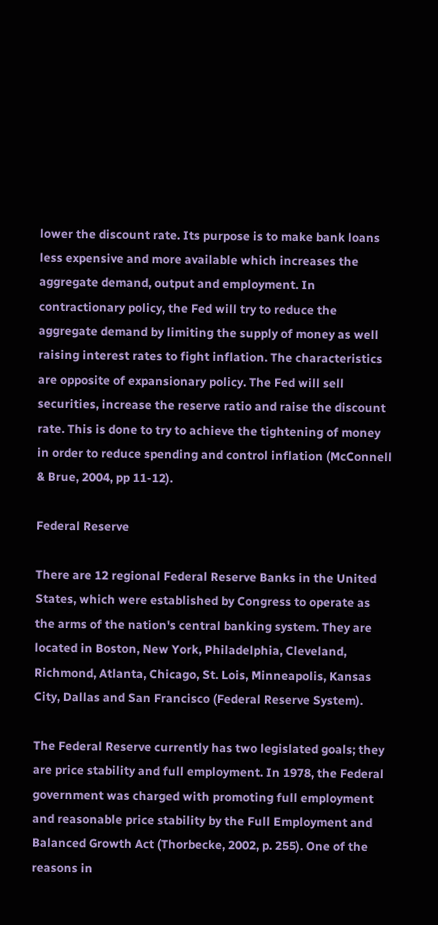lower the discount rate. Its purpose is to make bank loans less expensive and more available which increases the aggregate demand, output and employment. In contractionary policy, the Fed will try to reduce the aggregate demand by limiting the supply of money as well raising interest rates to fight inflation. The characteristics are opposite of expansionary policy. The Fed will sell securities, increase the reserve ratio and raise the discount rate. This is done to try to achieve the tightening of money in order to reduce spending and control inflation (McConnell & Brue, 2004, pp 11-12).

Federal Reserve

There are 12 regional Federal Reserve Banks in the United States, which were established by Congress to operate as the arms of the nation's central banking system. They are located in Boston, New York, Philadelphia, Cleveland, Richmond, Atlanta, Chicago, St. Lois, Minneapolis, Kansas City, Dallas and San Francisco (Federal Reserve System).

The Federal Reserve currently has two legislated goals; they are price stability and full employment. In 1978, the Federal government was charged with promoting full employment and reasonable price stability by the Full Employment and Balanced Growth Act (Thorbecke, 2002, p. 255). One of the reasons in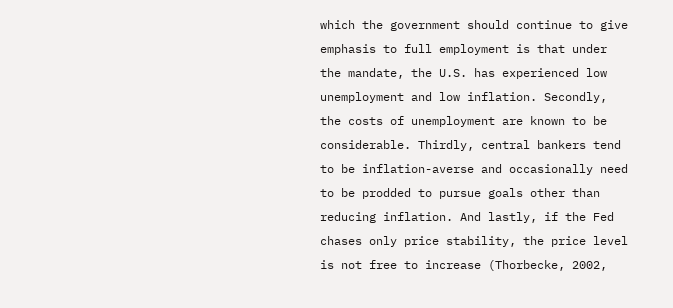which the government should continue to give emphasis to full employment is that under the mandate, the U.S. has experienced low unemployment and low inflation. Secondly, the costs of unemployment are known to be considerable. Thirdly, central bankers tend to be inflation-averse and occasionally need to be prodded to pursue goals other than reducing inflation. And lastly, if the Fed chases only price stability, the price level is not free to increase (Thorbecke, 2002,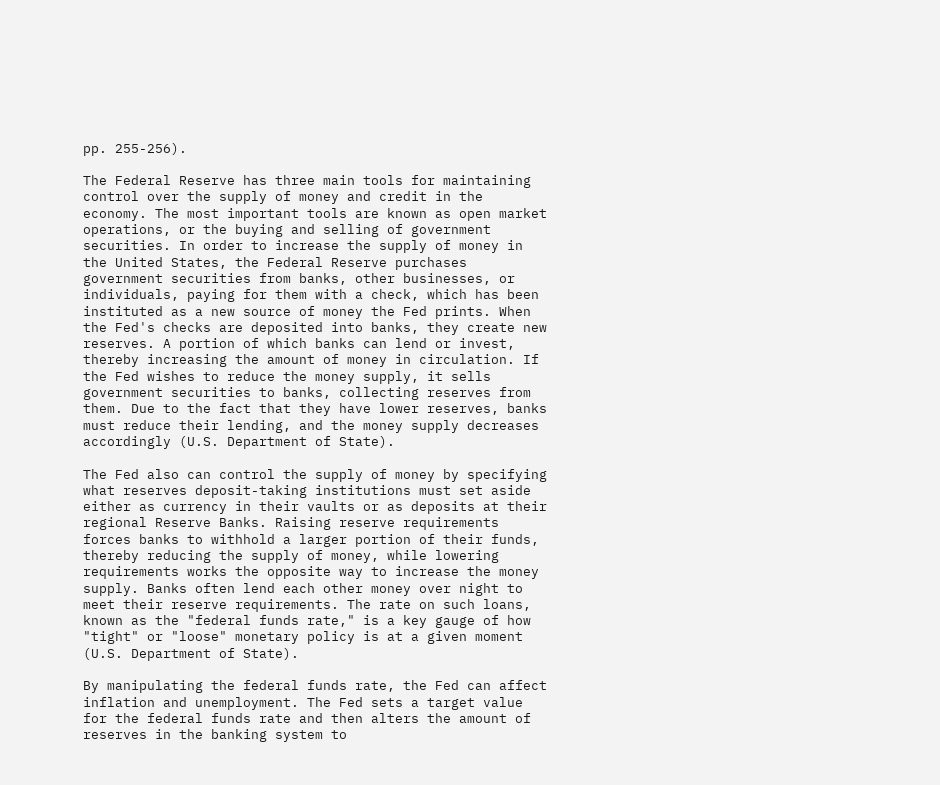pp. 255-256).

The Federal Reserve has three main tools for maintaining control over the supply of money and credit in the economy. The most important tools are known as open market operations, or the buying and selling of government securities. In order to increase the supply of money in the United States, the Federal Reserve purchases government securities from banks, other businesses, or individuals, paying for them with a check, which has been instituted as a new source of money the Fed prints. When the Fed's checks are deposited into banks, they create new reserves. A portion of which banks can lend or invest, thereby increasing the amount of money in circulation. If the Fed wishes to reduce the money supply, it sells government securities to banks, collecting reserves from them. Due to the fact that they have lower reserves, banks must reduce their lending, and the money supply decreases accordingly (U.S. Department of State).

The Fed also can control the supply of money by specifying what reserves deposit-taking institutions must set aside either as currency in their vaults or as deposits at their regional Reserve Banks. Raising reserve requirements forces banks to withhold a larger portion of their funds, thereby reducing the supply of money, while lowering requirements works the opposite way to increase the money supply. Banks often lend each other money over night to meet their reserve requirements. The rate on such loans, known as the "federal funds rate," is a key gauge of how "tight" or "loose" monetary policy is at a given moment (U.S. Department of State).

By manipulating the federal funds rate, the Fed can affect inflation and unemployment. The Fed sets a target value for the federal funds rate and then alters the amount of reserves in the banking system to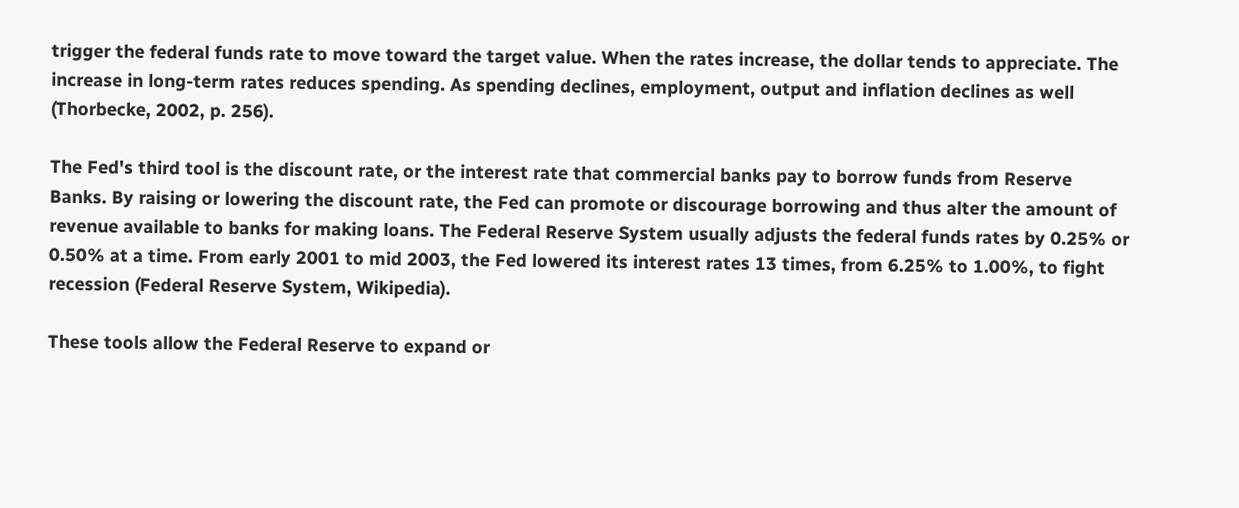trigger the federal funds rate to move toward the target value. When the rates increase, the dollar tends to appreciate. The increase in long-term rates reduces spending. As spending declines, employment, output and inflation declines as well (Thorbecke, 2002, p. 256).

The Fed's third tool is the discount rate, or the interest rate that commercial banks pay to borrow funds from Reserve Banks. By raising or lowering the discount rate, the Fed can promote or discourage borrowing and thus alter the amount of revenue available to banks for making loans. The Federal Reserve System usually adjusts the federal funds rates by 0.25% or 0.50% at a time. From early 2001 to mid 2003, the Fed lowered its interest rates 13 times, from 6.25% to 1.00%, to fight recession (Federal Reserve System, Wikipedia).

These tools allow the Federal Reserve to expand or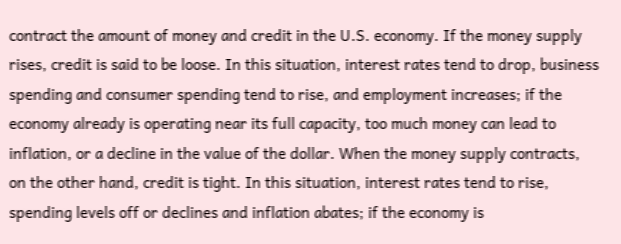contract the amount of money and credit in the U.S. economy. If the money supply rises, credit is said to be loose. In this situation, interest rates tend to drop, business spending and consumer spending tend to rise, and employment increases; if the economy already is operating near its full capacity, too much money can lead to inflation, or a decline in the value of the dollar. When the money supply contracts, on the other hand, credit is tight. In this situation, interest rates tend to rise, spending levels off or declines and inflation abates; if the economy is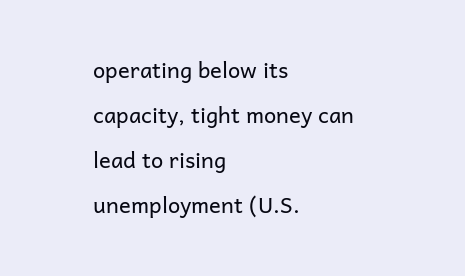operating below its capacity, tight money can lead to rising unemployment (U.S.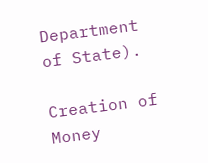Department of State).

Creation of Money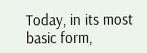Today, in its most basic form,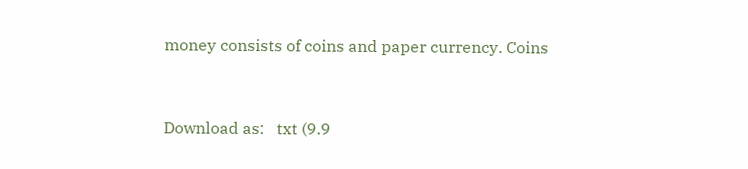money consists of coins and paper currency. Coins



Download as:   txt (9.9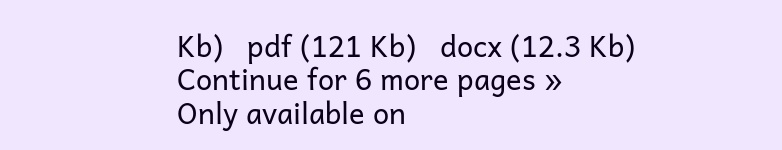Kb)   pdf (121 Kb)   docx (12.3 Kb)
Continue for 6 more pages »
Only available on